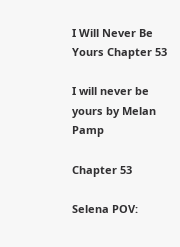I Will Never Be Yours Chapter 53

I will never be yours by Melan Pamp

Chapter 53

Selena POV: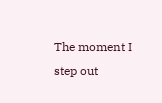The moment I step out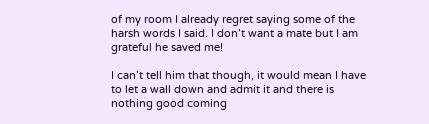of my room I already regret saying some of the harsh words I said. I don’t want a mate but I am grateful he saved me!

I can’t tell him that though, it would mean I have to let a wall down and admit it and there is nothing good coming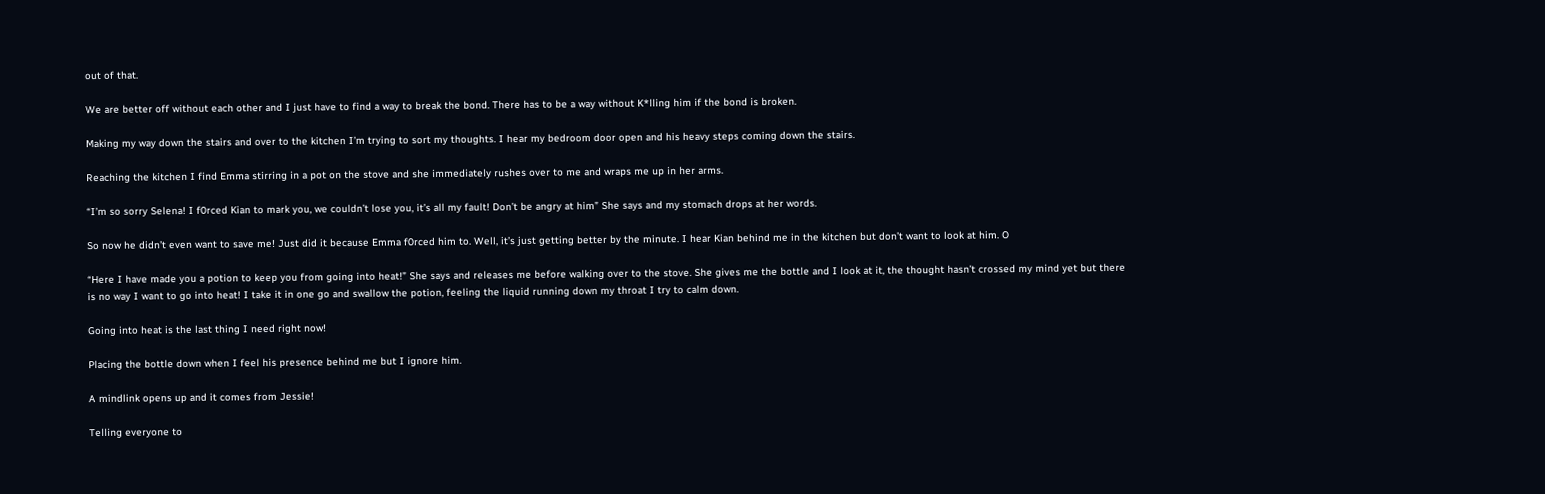out of that.

We are better off without each other and I just have to find a way to break the bond. There has to be a way without K*lling him if the bond is broken.

Making my way down the stairs and over to the kitchen I’m trying to sort my thoughts. I hear my bedroom door open and his heavy steps coming down the stairs.

Reaching the kitchen I find Emma stirring in a pot on the stove and she immediately rushes over to me and wraps me up in her arms.

“I’m so sorry Selena! I f0rced Kian to mark you, we couldn’t lose you, it’s all my fault! Don’t be angry at him” She says and my stomach drops at her words.

So now he didn’t even want to save me! Just did it because Emma f0rced him to. Well, it’s just getting better by the minute. I hear Kian behind me in the kitchen but don’t want to look at him. O

“Here I have made you a potion to keep you from going into heat!” She says and releases me before walking over to the stove. She gives me the bottle and I look at it, the thought hasn’t crossed my mind yet but there is no way I want to go into heat! I take it in one go and swallow the potion, feeling the liquid running down my throat I try to calm down.

Going into heat is the last thing I need right now!

Placing the bottle down when I feel his presence behind me but I ignore him.

A mindlink opens up and it comes from Jessie!

Telling everyone to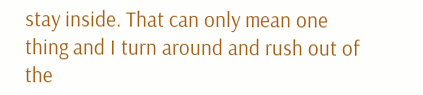stay inside. That can only mean one thing and I turn around and rush out of the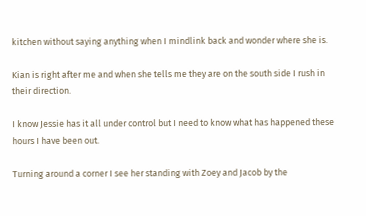kitchen without saying anything when I mindlink back and wonder where she is.

Kian is right after me and when she tells me they are on the south side I rush in their direction.

I know Jessie has it all under control but I need to know what has happened these hours I have been out.

Turning around a corner I see her standing with Zoey and Jacob by the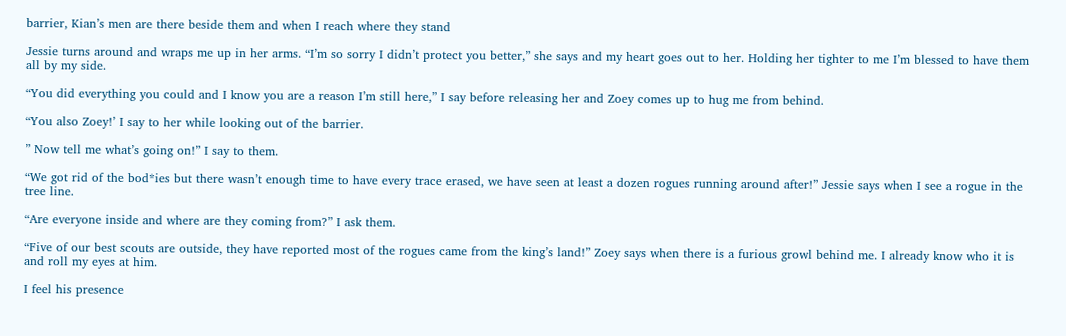barrier, Kian’s men are there beside them and when I reach where they stand

Jessie turns around and wraps me up in her arms. “I’m so sorry I didn’t protect you better,” she says and my heart goes out to her. Holding her tighter to me I’m blessed to have them all by my side.

“You did everything you could and I know you are a reason I’m still here,” I say before releasing her and Zoey comes up to hug me from behind.

“You also Zoey!’ I say to her while looking out of the barrier.

” Now tell me what’s going on!” I say to them.

“We got rid of the bod*ies but there wasn’t enough time to have every trace erased, we have seen at least a dozen rogues running around after!” Jessie says when I see a rogue in the tree line.

“Are everyone inside and where are they coming from?” I ask them.

“Five of our best scouts are outside, they have reported most of the rogues came from the king’s land!” Zoey says when there is a furious growl behind me. I already know who it is and roll my eyes at him.

I feel his presence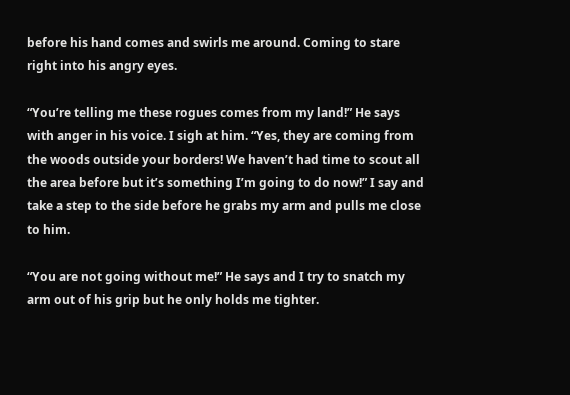before his hand comes and swirls me around. Coming to stare right into his angry eyes.

“You’re telling me these rogues comes from my land!” He says with anger in his voice. I sigh at him. “Yes, they are coming from the woods outside your borders! We haven’t had time to scout all the area before but it’s something I’m going to do now!” I say and take a step to the side before he grabs my arm and pulls me close to him.

“You are not going without me!” He says and I try to snatch my arm out of his grip but he only holds me tighter.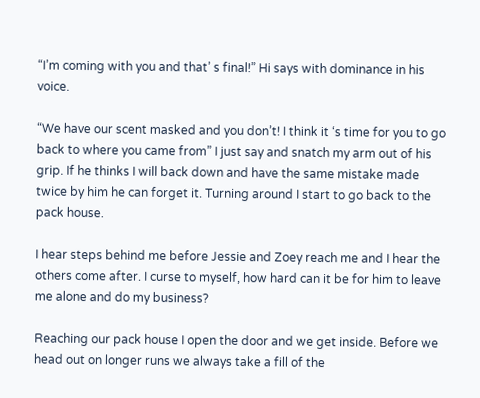“I’m coming with you and that’ s final!” Hi says with dominance in his voice.

“We have our scent masked and you don’t! I think it ‘s time for you to go back to where you came from” I just say and snatch my arm out of his grip. If he thinks I will back down and have the same mistake made twice by him he can forget it. Turning around I start to go back to the pack house.

I hear steps behind me before Jessie and Zoey reach me and I hear the others come after. I curse to myself, how hard can it be for him to leave me alone and do my business?

Reaching our pack house I open the door and we get inside. Before we head out on longer runs we always take a fill of the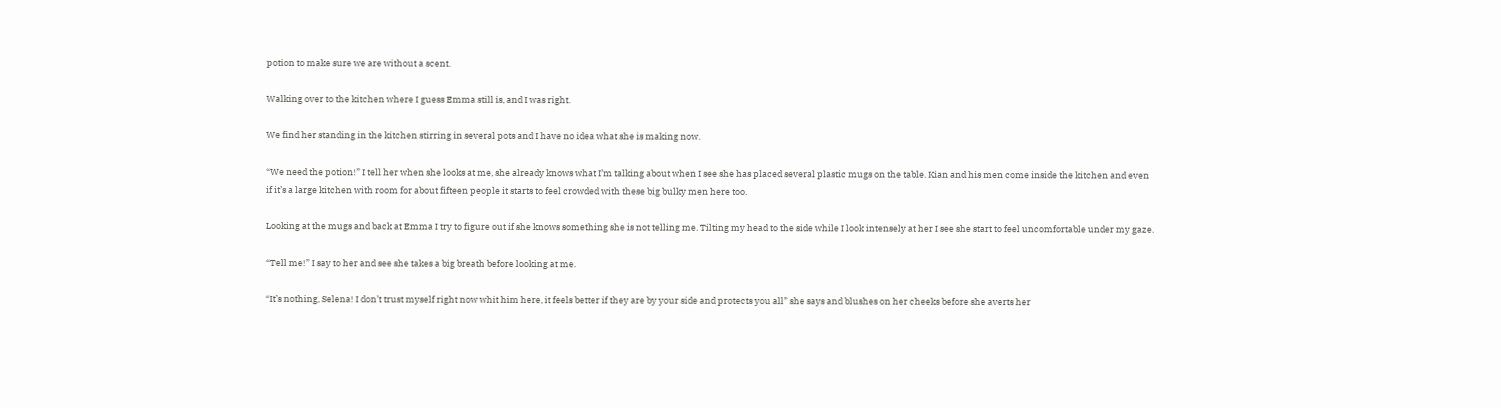potion to make sure we are without a scent.

Walking over to the kitchen where I guess Emma still is, and I was right.

We find her standing in the kitchen stirring in several pots and I have no idea what she is making now.

“We need the potion!” I tell her when she looks at me, she already knows what I’m talking about when I see she has placed several plastic mugs on the table. Kian and his men come inside the kitchen and even if it’s a large kitchen with room for about fifteen people it starts to feel crowded with these big bulky men here too.

Looking at the mugs and back at Emma I try to figure out if she knows something she is not telling me. Tilting my head to the side while I look intensely at her I see she start to feel uncomfortable under my gaze.

“Tell me!” I say to her and see she takes a big breath before looking at me.

“It’s nothing, Selena! I don’t trust myself right now whit him here, it feels better if they are by your side and protects you all” she says and blushes on her cheeks before she averts her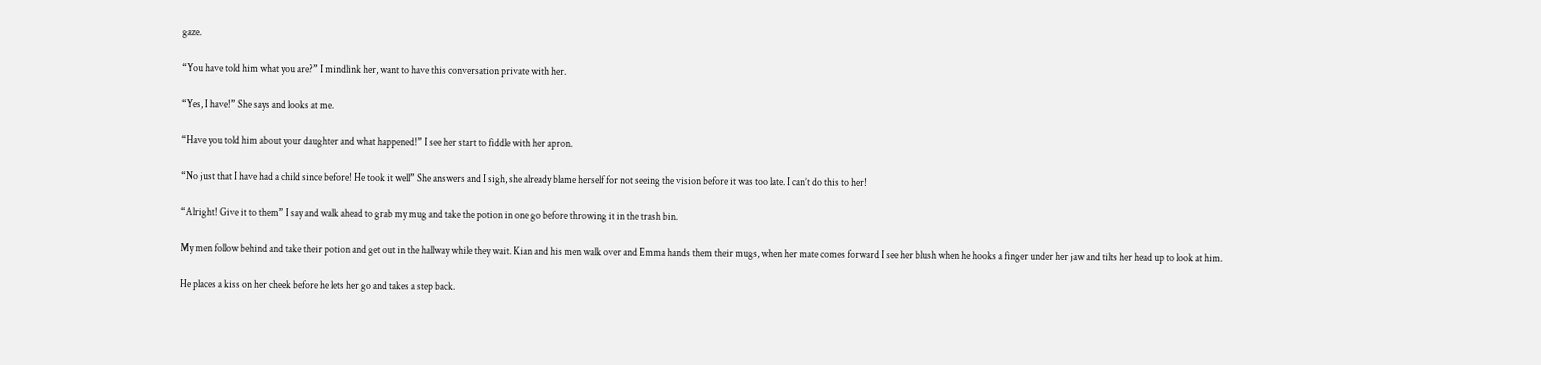gaze.

“You have told him what you are?” I mindlink her, want to have this conversation private with her.

“Yes, I have!” She says and looks at me.

“Have you told him about your daughter and what happened!” I see her start to fiddle with her apron.

“No just that I have had a child since before! He took it well” She answers and I sigh, she already blame herself for not seeing the vision before it was too late. I can’t do this to her!

“Alright! Give it to them” I say and walk ahead to grab my mug and take the potion in one go before throwing it in the trash bin.

My men follow behind and take their potion and get out in the hallway while they wait. Kian and his men walk over and Emma hands them their mugs, when her mate comes forward I see her blush when he hooks a finger under her jaw and tilts her head up to look at him.

He places a kiss on her cheek before he lets her go and takes a step back.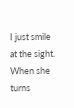I just smile at the sight. When she turns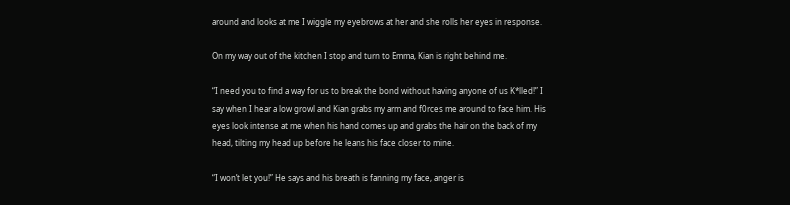around and looks at me I wiggle my eyebrows at her and she rolls her eyes in response.

On my way out of the kitchen I stop and turn to Emma, Kian is right behind me.

“I need you to find a way for us to break the bond without having anyone of us K*lled!” I say when I hear a low growl and Kian grabs my arm and f0rces me around to face him. His eyes look intense at me when his hand comes up and grabs the hair on the back of my head, tilting my head up before he leans his face closer to mine.

“I won’t let you!” He says and his breath is fanning my face, anger is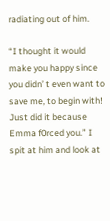radiating out of him.

“I thought it would make you happy since you didn’ t even want to save me, to begin with! Just did it because Emma f0rced you.” I spit at him and look at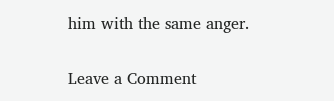him with the same anger.

Leave a Comment